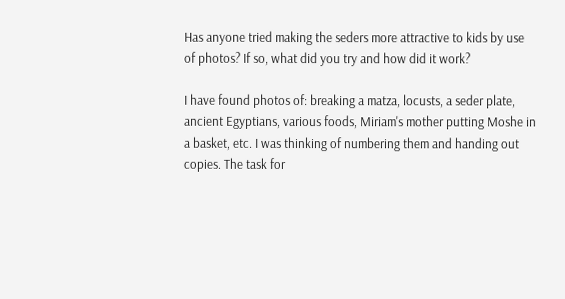Has anyone tried making the seders more attractive to kids by use of photos? If so, what did you try and how did it work?

I have found photos of: breaking a matza, locusts, a seder plate, ancient Egyptians, various foods, Miriam's mother putting Moshe in a basket, etc. I was thinking of numbering them and handing out copies. The task for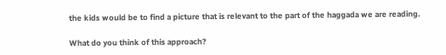the kids would be to find a picture that is relevant to the part of the haggada we are reading.

What do you think of this approach?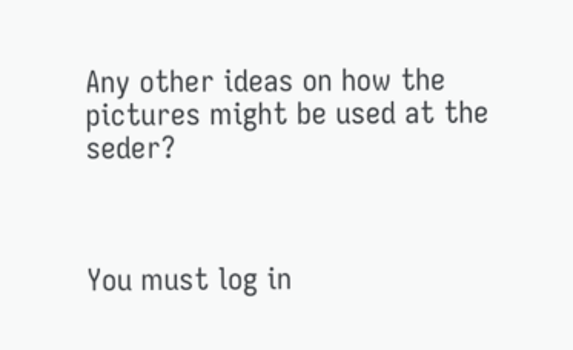Any other ideas on how the pictures might be used at the seder?



You must log in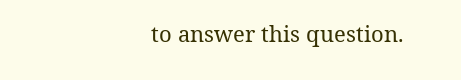to answer this question.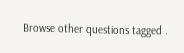Browse other questions tagged .